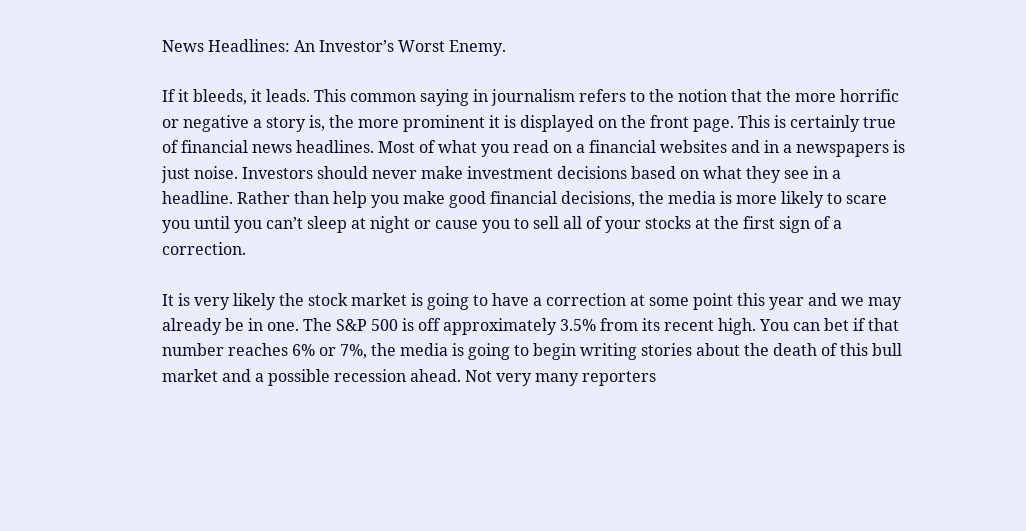News Headlines: An Investor’s Worst Enemy.

If it bleeds, it leads. This common saying in journalism refers to the notion that the more horrific or negative a story is, the more prominent it is displayed on the front page. This is certainly true of financial news headlines. Most of what you read on a financial websites and in a newspapers is just noise. Investors should never make investment decisions based on what they see in a headline. Rather than help you make good financial decisions, the media is more likely to scare you until you can’t sleep at night or cause you to sell all of your stocks at the first sign of a correction.

It is very likely the stock market is going to have a correction at some point this year and we may already be in one. The S&P 500 is off approximately 3.5% from its recent high. You can bet if that number reaches 6% or 7%, the media is going to begin writing stories about the death of this bull market and a possible recession ahead. Not very many reporters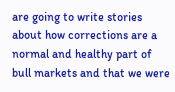are going to write stories about how corrections are a normal and healthy part of bull markets and that we were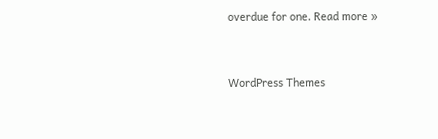overdue for one. Read more »


WordPress Themes